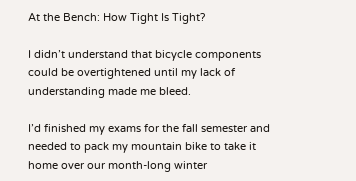At the Bench: How Tight Is Tight?

I didn’t understand that bicycle components could be overtightened until my lack of understanding made me bleed.

I’d finished my exams for the fall semester and needed to pack my mountain bike to take it home over our month-long winter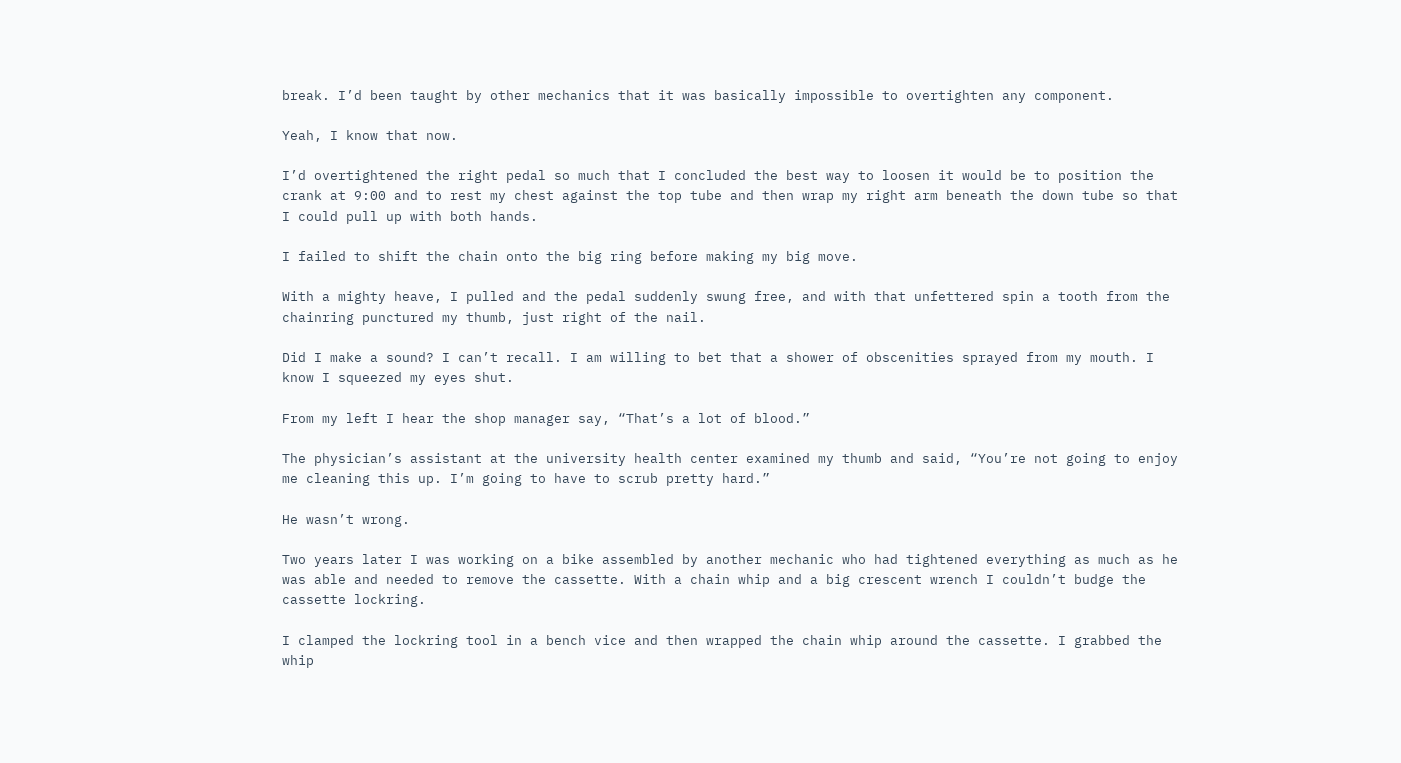break. I’d been taught by other mechanics that it was basically impossible to overtighten any component.

Yeah, I know that now.

I’d overtightened the right pedal so much that I concluded the best way to loosen it would be to position the crank at 9:00 and to rest my chest against the top tube and then wrap my right arm beneath the down tube so that I could pull up with both hands.

I failed to shift the chain onto the big ring before making my big move.

With a mighty heave, I pulled and the pedal suddenly swung free, and with that unfettered spin a tooth from the chainring punctured my thumb, just right of the nail.

Did I make a sound? I can’t recall. I am willing to bet that a shower of obscenities sprayed from my mouth. I know I squeezed my eyes shut.

From my left I hear the shop manager say, “That’s a lot of blood.”

The physician’s assistant at the university health center examined my thumb and said, “You’re not going to enjoy me cleaning this up. I’m going to have to scrub pretty hard.”

He wasn’t wrong.

Two years later I was working on a bike assembled by another mechanic who had tightened everything as much as he was able and needed to remove the cassette. With a chain whip and a big crescent wrench I couldn’t budge the cassette lockring.

I clamped the lockring tool in a bench vice and then wrapped the chain whip around the cassette. I grabbed the whip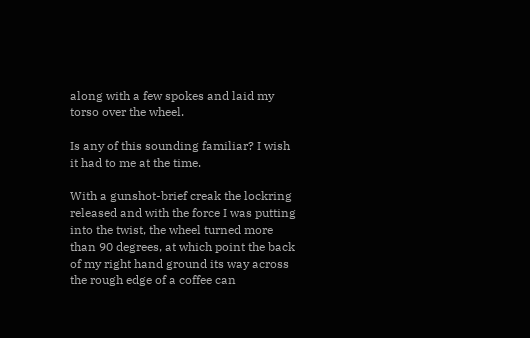along with a few spokes and laid my torso over the wheel.

Is any of this sounding familiar? I wish it had to me at the time.

With a gunshot-brief creak the lockring released and with the force I was putting into the twist, the wheel turned more than 90 degrees, at which point the back of my right hand ground its way across the rough edge of a coffee can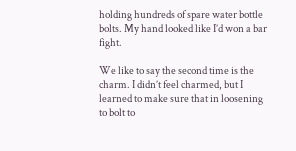holding hundreds of spare water bottle bolts. My hand looked like I’d won a bar fight.

We like to say the second time is the charm. I didn’t feel charmed, but I learned to make sure that in loosening to bolt to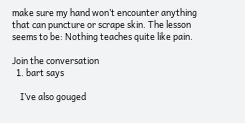make sure my hand won’t encounter anything that can puncture or scrape skin. The lesson seems to be: Nothing teaches quite like pain.

Join the conversation
  1. bart says

    I’ve also gouged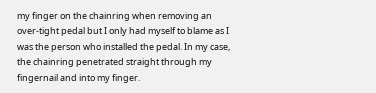my finger on the chainring when removing an over-tight pedal but I only had myself to blame as I was the person who installed the pedal. In my case, the chainring penetrated straight through my fingernail and into my finger.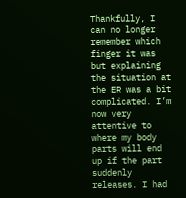Thankfully, I can no longer remember which finger it was but explaining the situation at the ER was a bit complicated. I’m now very attentive to where my body parts will end up if the part suddenly releases. I had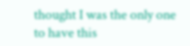thought I was the only one to have this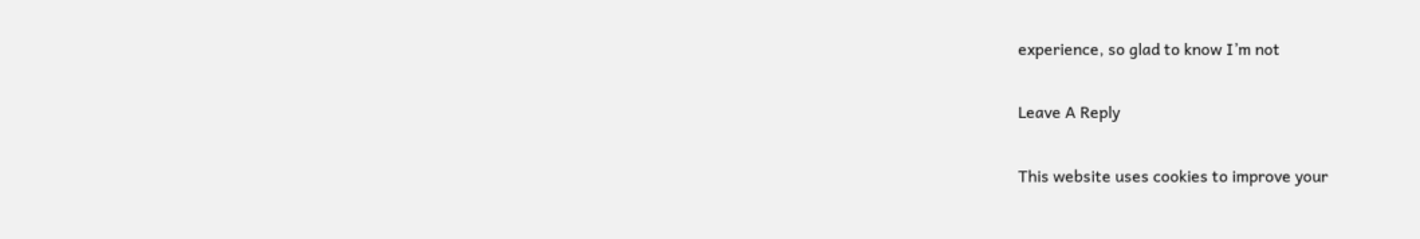experience, so glad to know I’m not

Leave A Reply

This website uses cookies to improve your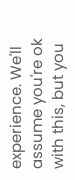experience. We'll assume you're ok with this, but you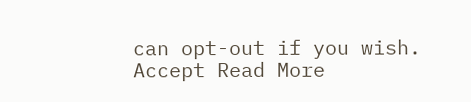can opt-out if you wish. Accept Read More